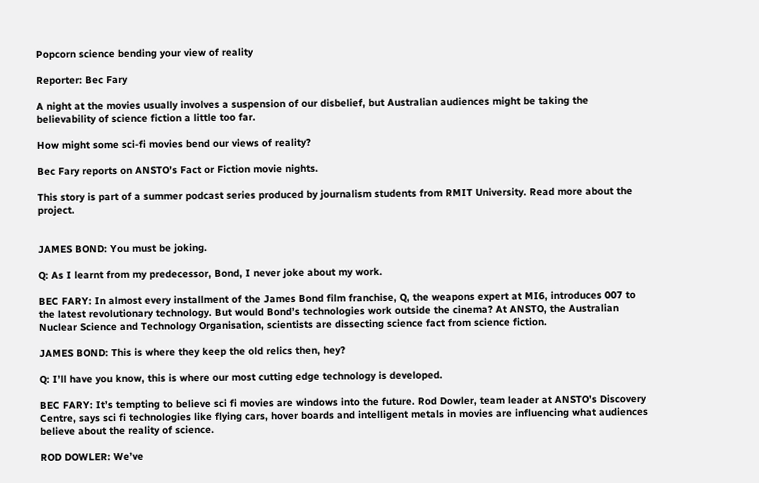Popcorn science bending your view of reality

Reporter: Bec Fary

A night at the movies usually involves a suspension of our disbelief, but Australian audiences might be taking the believability of science fiction a little too far.

How might some sci-fi movies bend our views of reality?

Bec Fary reports on ANSTO’s Fact or Fiction movie nights.

This story is part of a summer podcast series produced by journalism students from RMIT University. Read more about the project.


JAMES BOND: You must be joking.

Q: As I learnt from my predecessor, Bond, I never joke about my work.

BEC FARY: In almost every installment of the James Bond film franchise, Q, the weapons expert at MI6, introduces 007 to the latest revolutionary technology. But would Bond’s technologies work outside the cinema? At ANSTO, the Australian Nuclear Science and Technology Organisation, scientists are dissecting science fact from science fiction.

JAMES BOND: This is where they keep the old relics then, hey?

Q: I’ll have you know, this is where our most cutting edge technology is developed.

BEC FARY: It’s tempting to believe sci fi movies are windows into the future. Rod Dowler, team leader at ANSTO’s Discovery Centre, says sci fi technologies like flying cars, hover boards and intelligent metals in movies are influencing what audiences believe about the reality of science.

ROD DOWLER: We’ve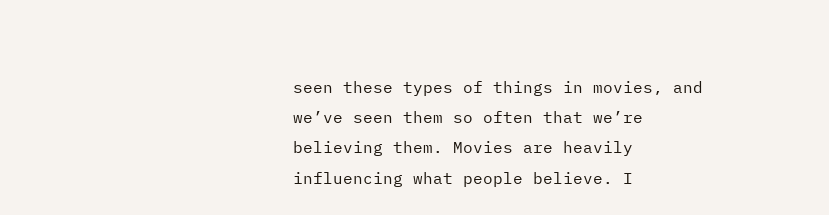seen these types of things in movies, and we’ve seen them so often that we’re believing them. Movies are heavily influencing what people believe. I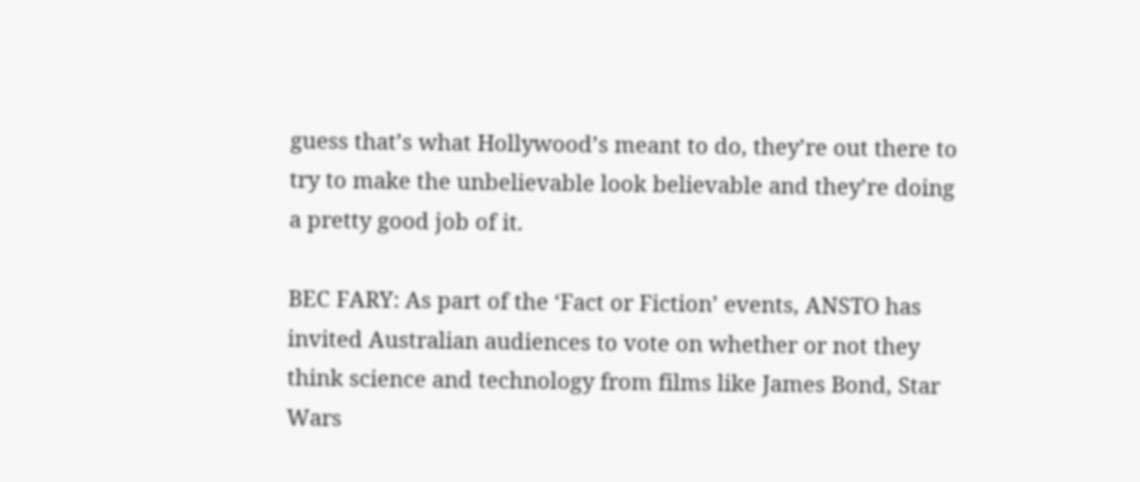guess that’s what Hollywood’s meant to do, they’re out there to try to make the unbelievable look believable and they’re doing a pretty good job of it.

BEC FARY: As part of the ‘Fact or Fiction’ events, ANSTO has invited Australian audiences to vote on whether or not they think science and technology from films like James Bond, Star Wars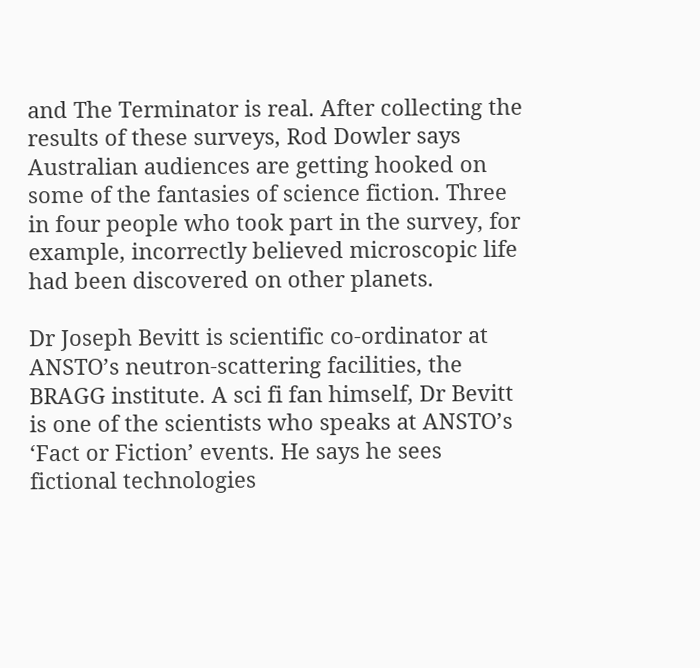and The Terminator is real. After collecting the results of these surveys, Rod Dowler says Australian audiences are getting hooked on some of the fantasies of science fiction. Three in four people who took part in the survey, for example, incorrectly believed microscopic life had been discovered on other planets.

Dr Joseph Bevitt is scientific co-ordinator at ANSTO’s neutron-scattering facilities, the BRAGG institute. A sci fi fan himself, Dr Bevitt is one of the scientists who speaks at ANSTO’s ‘Fact or Fiction’ events. He says he sees fictional technologies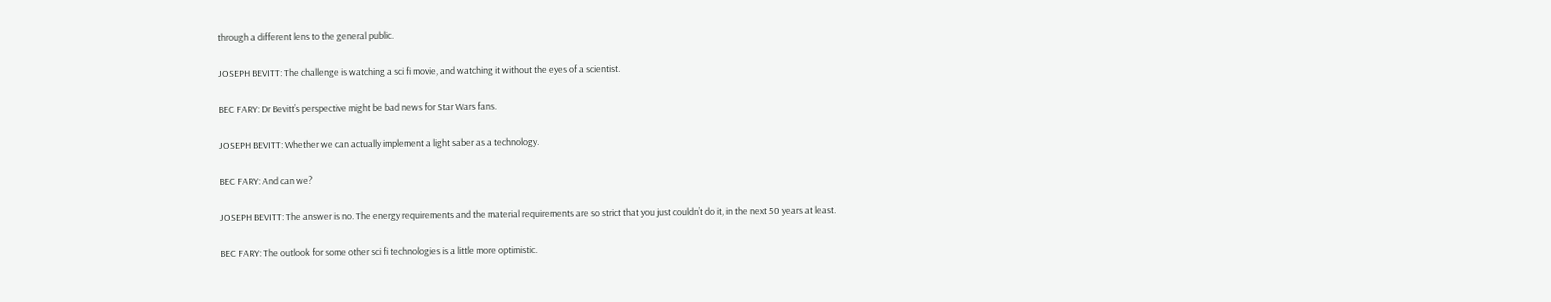through a different lens to the general public.

JOSEPH BEVITT: The challenge is watching a sci fi movie, and watching it without the eyes of a scientist.

BEC FARY: Dr Bevitt’s perspective might be bad news for Star Wars fans.

JOSEPH BEVITT: Whether we can actually implement a light saber as a technology.

BEC FARY: And can we?

JOSEPH BEVITT: The answer is no. The energy requirements and the material requirements are so strict that you just couldn’t do it, in the next 50 years at least.

BEC FARY: The outlook for some other sci fi technologies is a little more optimistic.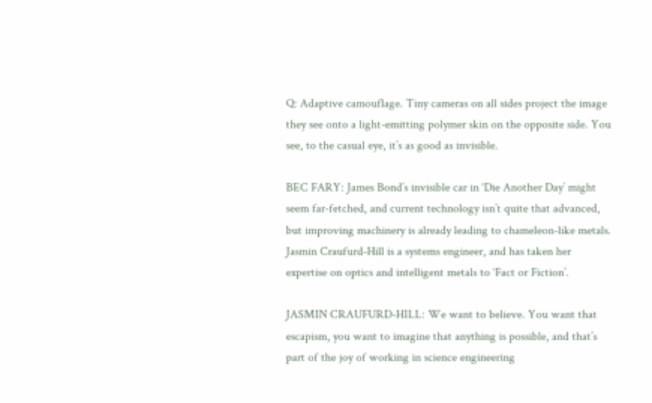Q: Adaptive camouflage. Tiny cameras on all sides project the image they see onto a light-emitting polymer skin on the opposite side. You see, to the casual eye, it’s as good as invisible.

BEC FARY: James Bond’s invisible car in ‘Die Another Day’ might seem far-fetched, and current technology isn’t quite that advanced, but improving machinery is already leading to chameleon-like metals. Jasmin Craufurd-Hill is a systems engineer, and has taken her expertise on optics and intelligent metals to ‘Fact or Fiction’.

JASMIN CRAUFURD-HILL: We want to believe. You want that escapism, you want to imagine that anything is possible, and that’s part of the joy of working in science engineering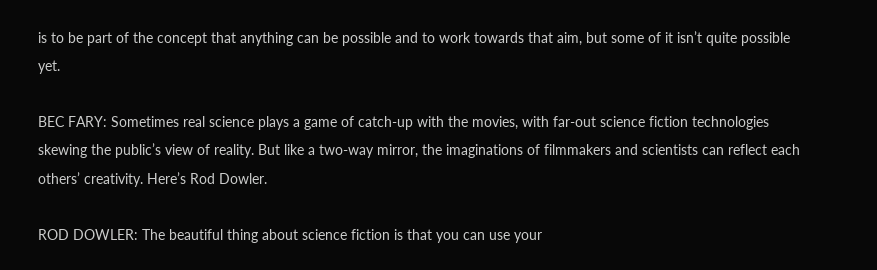is to be part of the concept that anything can be possible and to work towards that aim, but some of it isn’t quite possible yet.

BEC FARY: Sometimes real science plays a game of catch-up with the movies, with far-out science fiction technologies skewing the public’s view of reality. But like a two-way mirror, the imaginations of filmmakers and scientists can reflect each others’ creativity. Here’s Rod Dowler.

ROD DOWLER: The beautiful thing about science fiction is that you can use your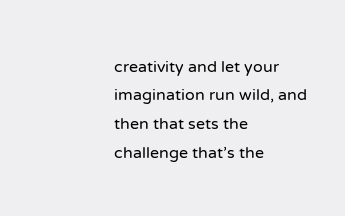creativity and let your imagination run wild, and then that sets the challenge that’s the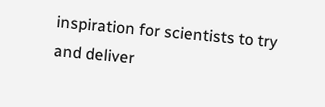inspiration for scientists to try and deliver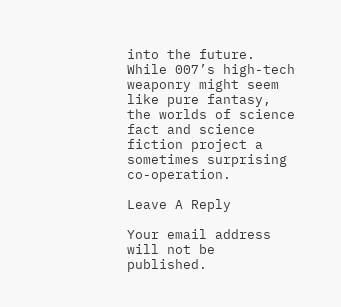into the future. While 007’s high-tech weaponry might seem like pure fantasy, the worlds of science fact and science fiction project a sometimes surprising co-operation.

Leave A Reply

Your email address will not be published.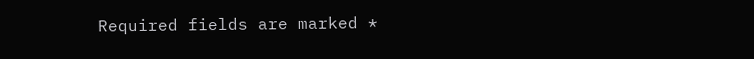Required fields are marked *